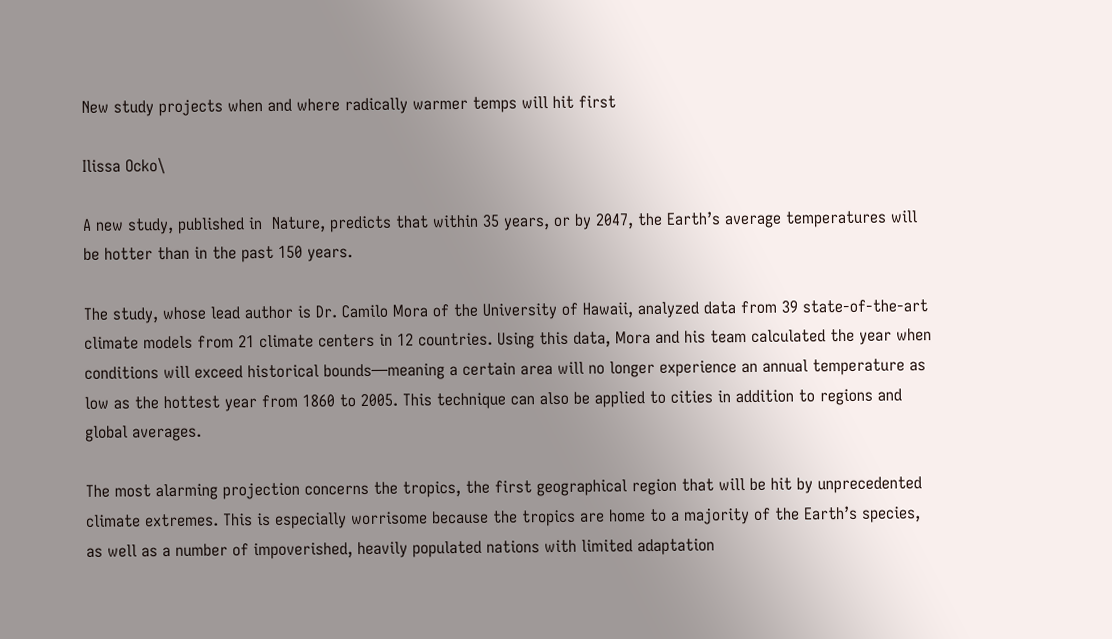New study projects when and where radically warmer temps will hit first

Ilissa Ocko\

A new study, published in  Nature, predicts that within 35 years, or by 2047, the Earth’s average temperatures will be hotter than in the past 150 years.

The study, whose lead author is Dr. Camilo Mora of the University of Hawaii, analyzed data from 39 state-of-the-art climate models from 21 climate centers in 12 countries. Using this data, Mora and his team calculated the year when conditions will exceed historical bounds—meaning a certain area will no longer experience an annual temperature as low as the hottest year from 1860 to 2005. This technique can also be applied to cities in addition to regions and global averages.

The most alarming projection concerns the tropics, the first geographical region that will be hit by unprecedented climate extremes. This is especially worrisome because the tropics are home to a majority of the Earth’s species, as well as a number of impoverished, heavily populated nations with limited adaptation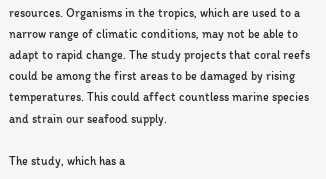resources. Organisms in the tropics, which are used to a narrow range of climatic conditions, may not be able to adapt to rapid change. The study projects that coral reefs could be among the first areas to be damaged by rising temperatures. This could affect countless marine species and strain our seafood supply.

The study, which has a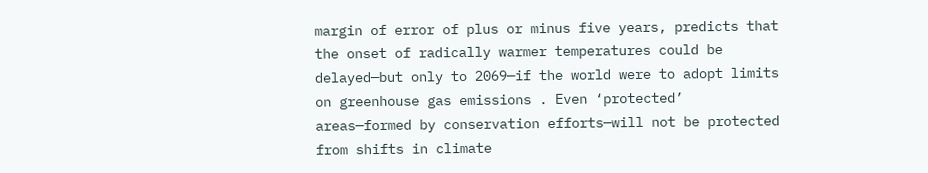margin of error of plus or minus five years, predicts that the onset of radically warmer temperatures could be delayed—but only to 2069—if the world were to adopt limits on greenhouse gas emissions . Even ‘protected’ areas—formed by conservation efforts—will not be protected from shifts in climate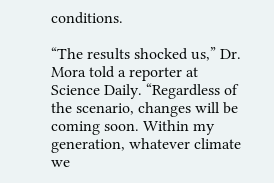conditions.

“The results shocked us,” Dr. Mora told a reporter at Science Daily. “Regardless of the scenario, changes will be coming soon. Within my generation, whatever climate we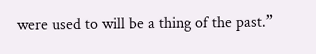were used to will be a thing of the past.”